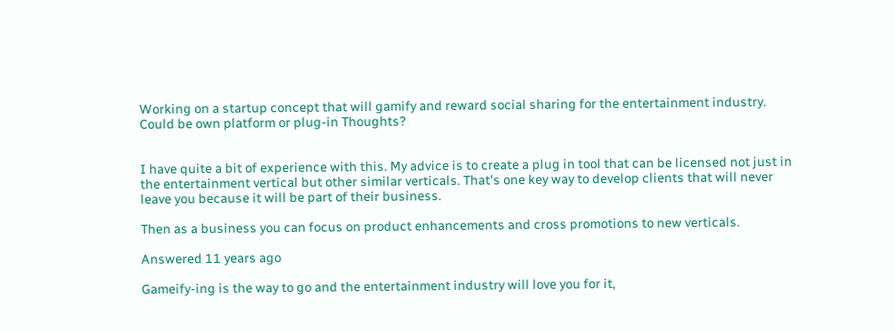Working on a startup concept that will gamify and reward social sharing for the entertainment industry. Could be own platform or plug-in Thoughts?


I have quite a bit of experience with this. My advice is to create a plug in tool that can be licensed not just in the entertainment vertical but other similar verticals. That's one key way to develop clients that will never leave you because it will be part of their business.

Then as a business you can focus on product enhancements and cross promotions to new verticals.

Answered 11 years ago

Gameify-ing is the way to go and the entertainment industry will love you for it,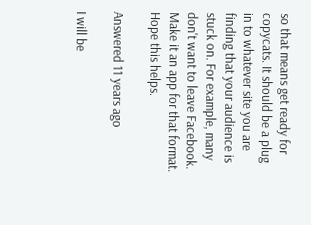so that means get ready for copycats. It should be a plug in to whatever site you are finding that your audience is stuck on. For example, many don't want to leave Facebook. Make it an app for that format. Hope this helps.

Answered 11 years ago

I will be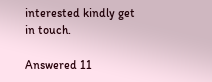interested kindly get in touch.

Answered 11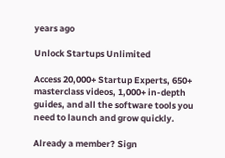years ago

Unlock Startups Unlimited

Access 20,000+ Startup Experts, 650+ masterclass videos, 1,000+ in-depth guides, and all the software tools you need to launch and grow quickly.

Already a member? Sign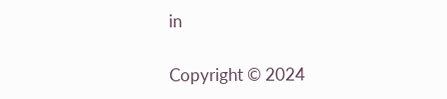in

Copyright © 2024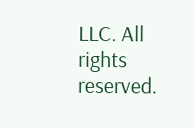LLC. All rights reserved.